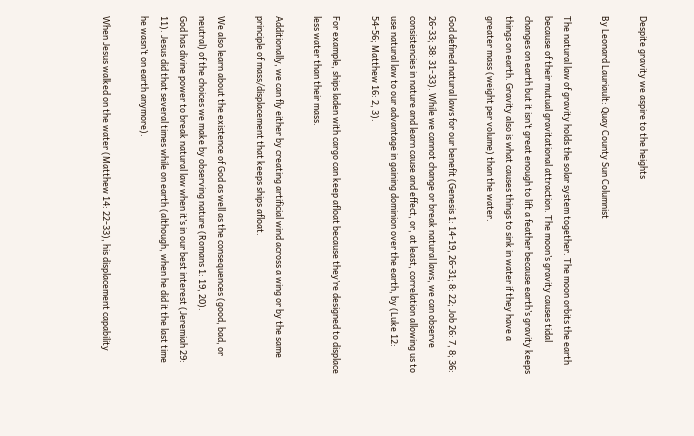Despite gravity we aspire to the heights

By Leonard Lauriault: Quay County Sun Columnist

The natural law of gravity holds the solar system together. The moon orbits the earth because of their mutual gravitational attraction. The moon’s gravity causes tidal changes on earth but it isn’t great enough to lift a feather because earth’s gravity keeps things on earth. Gravity also is what causes things to sink in water if they have a greater mass (weight per volume) than the water.

God defined natural laws for our benefit (Genesis 1: 14-19, 26-31; 8: 22; Job 26: 7, 8; 36: 26-33; 38: 31-33). While we cannot change or break natural laws, we can observe consistencies in nature and learn cause and effect, or, at least, correlation allowing us to use natural law to our advantage in gaining dominion over the earth, by (Luke 12: 54-56; Matthew 16: 2, 3).

For example, ships laden with cargo can keep afloat because they’re designed to displace less water than their mass.

Additionally, we can fly either by creating artificial wind across a wing or by the same principle of mass/displacement that keeps ships afloat.

We also learn about the existence of God as well as the consequences (good, bad, or neutral) of the choices we make by observing nature (Romans 1: 19, 20).
God has divine power to break natural law when it’s in our best interest (Jeremiah 29: 11). Jesus did that several times while on earth (although, when he did it the last time he wasn’t on earth anymore).

When Jesus walked on the water (Matthew 14: 22-33), his displacement capability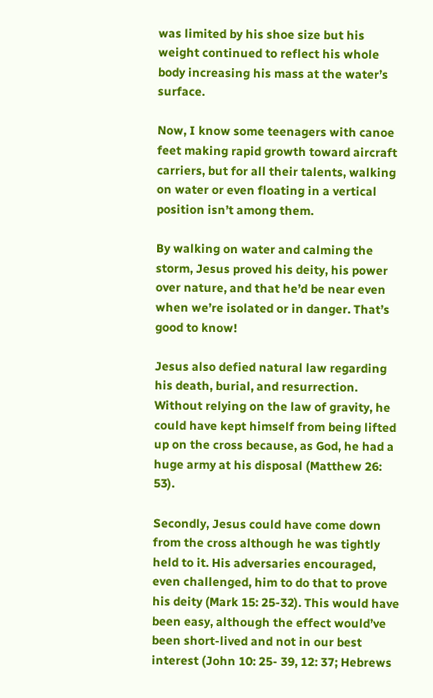was limited by his shoe size but his weight continued to reflect his whole body increasing his mass at the water’s surface.

Now, I know some teenagers with canoe feet making rapid growth toward aircraft carriers, but for all their talents, walking on water or even floating in a vertical position isn’t among them.

By walking on water and calming the storm, Jesus proved his deity, his power over nature, and that he’d be near even when we’re isolated or in danger. That’s good to know!

Jesus also defied natural law regarding his death, burial, and resurrection. Without relying on the law of gravity, he could have kept himself from being lifted up on the cross because, as God, he had a huge army at his disposal (Matthew 26: 53).

Secondly, Jesus could have come down from the cross although he was tightly held to it. His adversaries encouraged, even challenged, him to do that to prove his deity (Mark 15: 25-32). This would have been easy, although the effect would’ve been short-lived and not in our best interest (John 10: 25- 39, 12: 37; Hebrews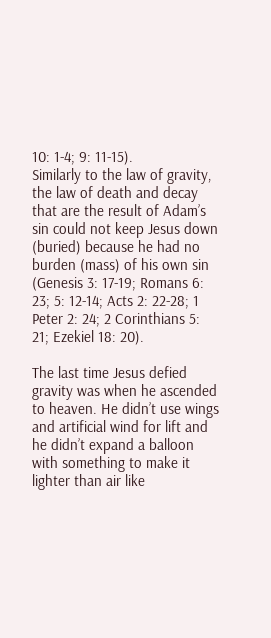10: 1-4; 9: 11-15).
Similarly to the law of gravity, the law of death and decay that are the result of Adam’s sin could not keep Jesus down (buried) because he had no burden (mass) of his own sin (Genesis 3: 17-19; Romans 6: 23; 5: 12-14; Acts 2: 22-28; 1 Peter 2: 24; 2 Corinthians 5: 21; Ezekiel 18: 20).

The last time Jesus defied gravity was when he ascended to heaven. He didn’t use wings and artificial wind for lift and he didn’t expand a balloon with something to make it lighter than air like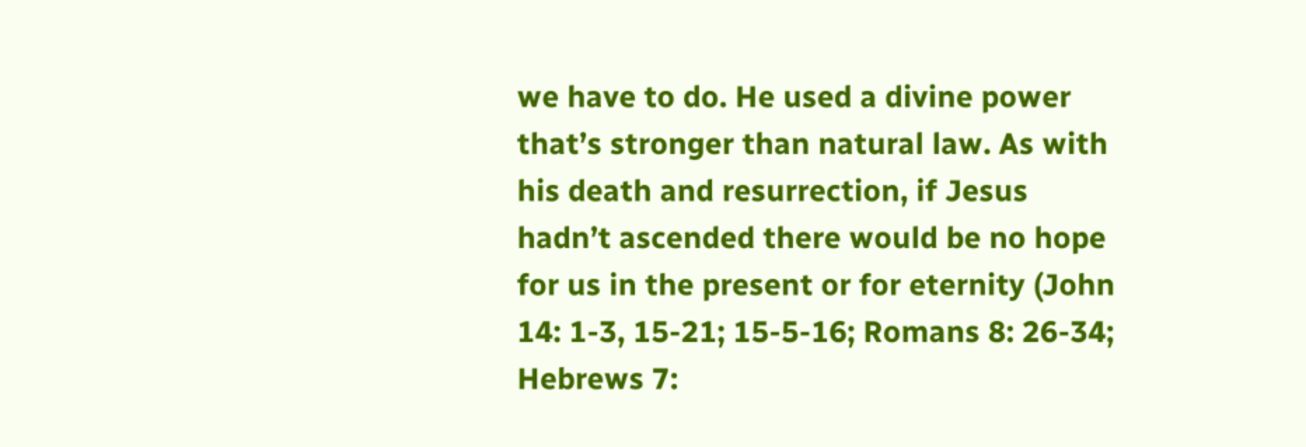we have to do. He used a divine power that’s stronger than natural law. As with his death and resurrection, if Jesus hadn’t ascended there would be no hope for us in the present or for eternity (John 14: 1-3, 15-21; 15-5-16; Romans 8: 26-34; Hebrews 7: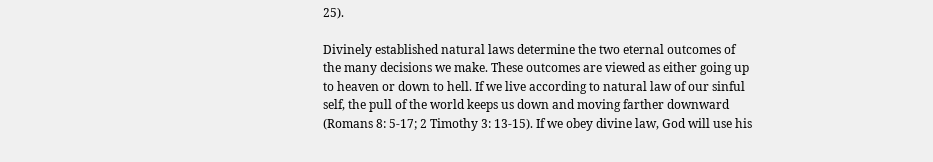25).

Divinely established natural laws determine the two eternal outcomes of the many decisions we make. These outcomes are viewed as either going up to heaven or down to hell. If we live according to natural law of our sinful self, the pull of the world keeps us down and moving farther downward (Romans 8: 5-17; 2 Timothy 3: 13-15). If we obey divine law, God will use his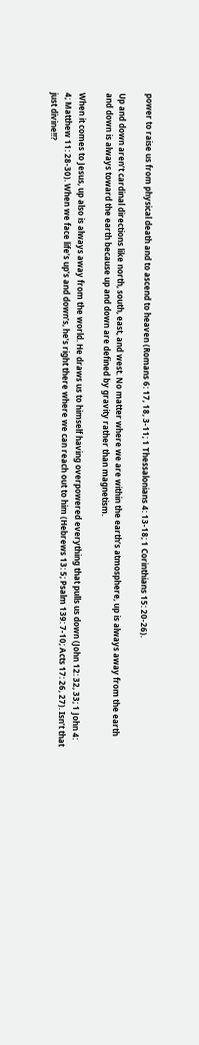power to raise us from physical death and to ascend to heaven (Romans 6: 17, 18, 3-11; 1 Thessalonians 4: 13-18; 1 Corinthians 15: 20-26).

Up and down aren’t cardinal directions like north, south, east, and west. No matter where we are within the earth’s atmosphere, up is always away from the earth and down is always toward the earth because up and down are defined by gravity rather than magnetism.

When it comes to Jesus, up also is always away from the world. He draws us to himself having overpowered everything that pulls us down (John 12: 32, 33; 1 John 4: 4; Matthew 11: 28-30). When we face life’s up’s and down’s, he’s right there where we can reach out to him (Hebrews 13: 5; Psalm 139: 7-10; Acts 17: 26, 27). Isn’t that just divine!!?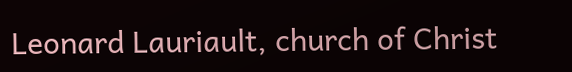Leonard Lauriault, church of Christ